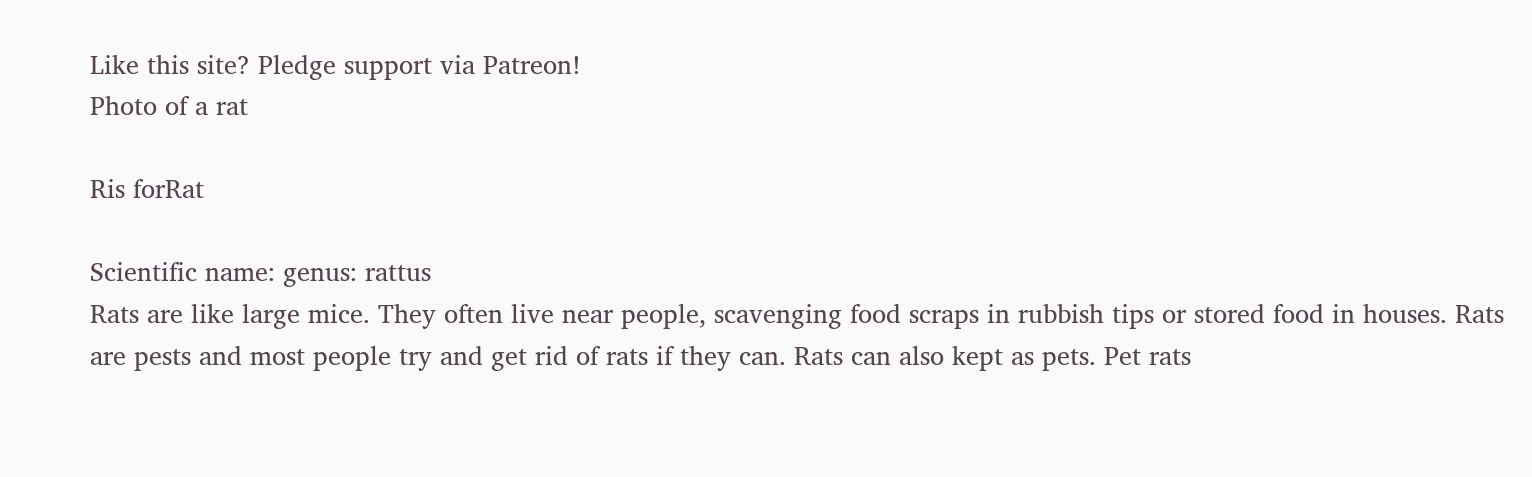Like this site? Pledge support via Patreon!
Photo of a rat

Ris forRat

Scientific name: genus: rattus
Rats are like large mice. They often live near people, scavenging food scraps in rubbish tips or stored food in houses. Rats are pests and most people try and get rid of rats if they can. Rats can also kept as pets. Pet rats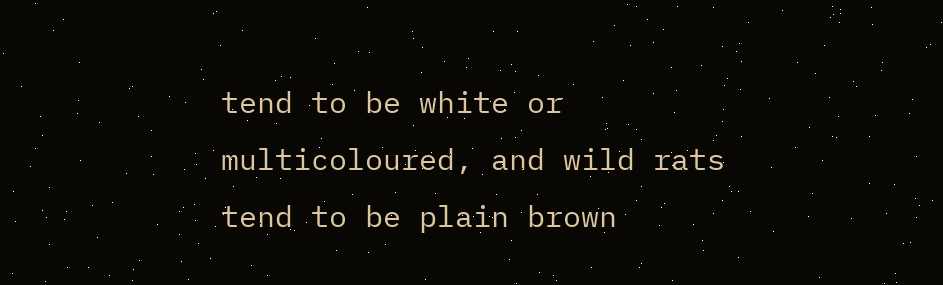tend to be white or multicoloured, and wild rats tend to be plain brown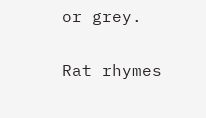or grey.

Rat rhymes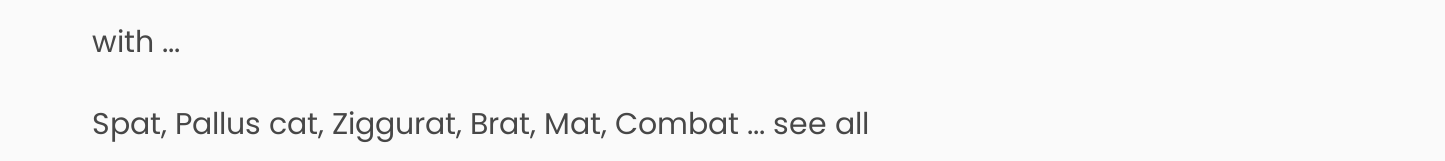with ...

Spat, Pallus cat, Ziggurat, Brat, Mat, Combat ... see all